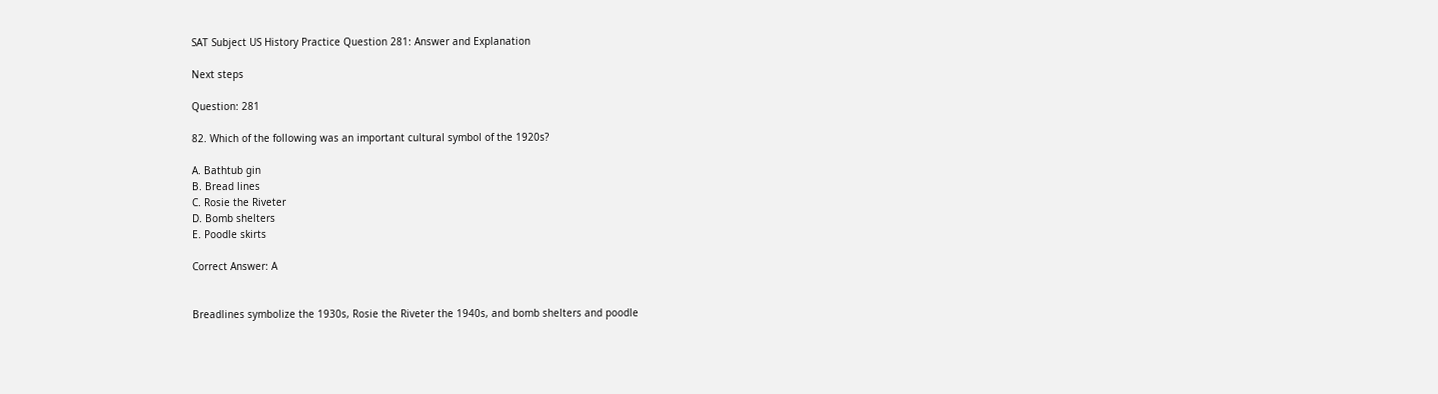SAT Subject US History Practice Question 281: Answer and Explanation

Next steps

Question: 281

82. Which of the following was an important cultural symbol of the 1920s?

A. Bathtub gin
B. Bread lines
C. Rosie the Riveter
D. Bomb shelters
E. Poodle skirts

Correct Answer: A


Breadlines symbolize the 1930s, Rosie the Riveter the 1940s, and bomb shelters and poodle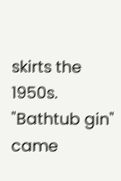skirts the 1950s. "Bathtub gin" came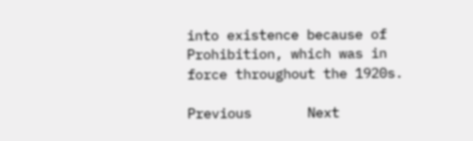into existence because of Prohibition, which was in force throughout the 1920s.

Previous       Next